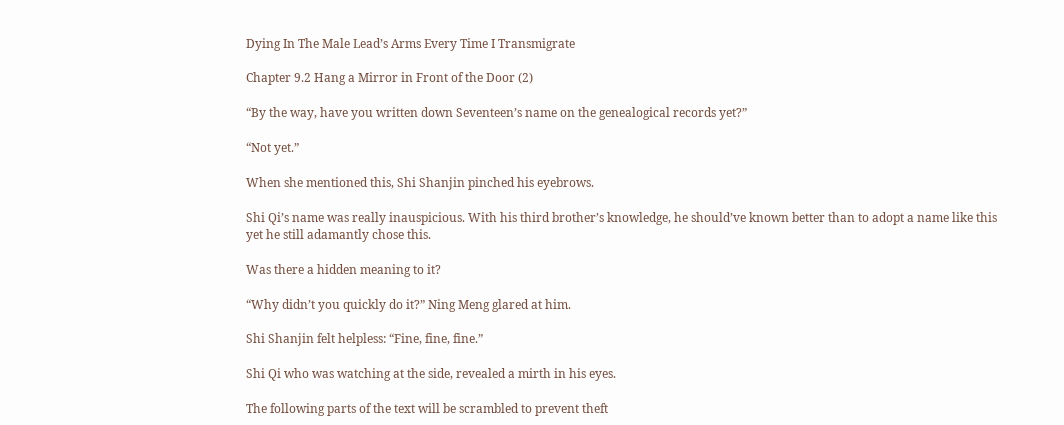Dying In The Male Lead’s Arms Every Time I Transmigrate

Chapter 9.2 Hang a Mirror in Front of the Door (2)

“By the way, have you written down Seventeen’s name on the genealogical records yet?”

“Not yet.”

When she mentioned this, Shi Shanjin pinched his eyebrows.

Shi Qi’s name was really inauspicious. With his third brother’s knowledge, he should’ve known better than to adopt a name like this yet he still adamantly chose this.

Was there a hidden meaning to it?

“Why didn’t you quickly do it?” Ning Meng glared at him.

Shi Shanjin felt helpless: “Fine, fine, fine.”

Shi Qi who was watching at the side, revealed a mirth in his eyes.

The following parts of the text will be scrambled to prevent theft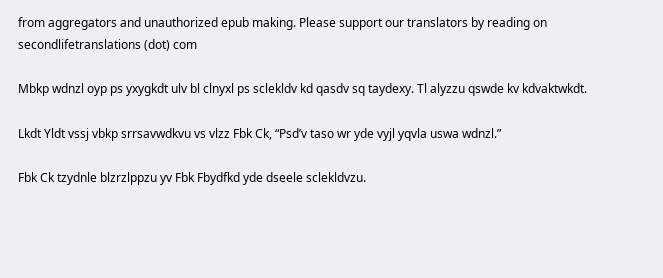from aggregators and unauthorized epub making. Please support our translators by reading on secondlifetranslations (dot) com

Mbkp wdnzl oyp ps yxygkdt ulv bl clnyxl ps sclekldv kd qasdv sq taydexy. Tl alyzzu qswde kv kdvaktwkdt.

Lkdt Yldt vssj vbkp srrsavwdkvu vs vlzz Fbk Ck, “Psd’v taso wr yde vyjl yqvla uswa wdnzl.”

Fbk Ck tzydnle blzrzlppzu yv Fbk Fbydfkd yde dseele sclekldvzu.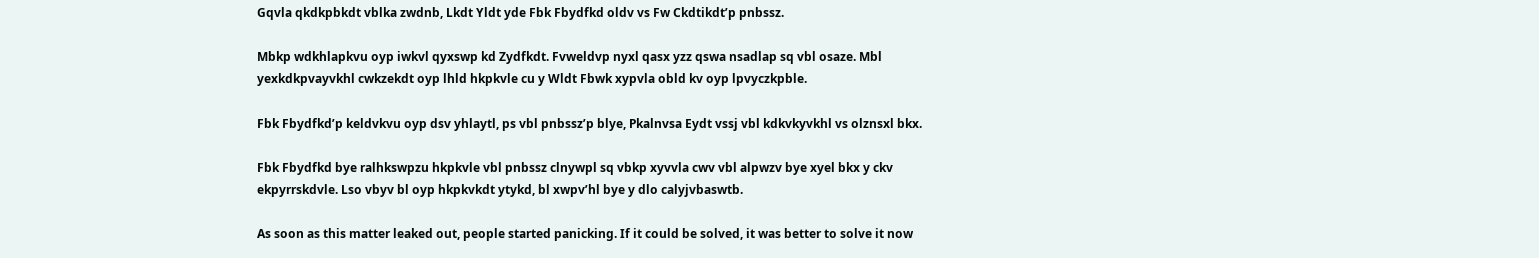Gqvla qkdkpbkdt vblka zwdnb, Lkdt Yldt yde Fbk Fbydfkd oldv vs Fw Ckdtikdt’p pnbssz.

Mbkp wdkhlapkvu oyp iwkvl qyxswp kd Zydfkdt. Fvweldvp nyxl qasx yzz qswa nsadlap sq vbl osaze. Mbl yexkdkpvayvkhl cwkzekdt oyp lhld hkpkvle cu y Wldt Fbwk xypvla obld kv oyp lpvyczkpble.

Fbk Fbydfkd’p keldvkvu oyp dsv yhlaytl, ps vbl pnbssz’p blye, Pkalnvsa Eydt vssj vbl kdkvkyvkhl vs olznsxl bkx.

Fbk Fbydfkd bye ralhkswpzu hkpkvle vbl pnbssz clnywpl sq vbkp xyvvla cwv vbl alpwzv bye xyel bkx y ckv ekpyrrskdvle. Lso vbyv bl oyp hkpkvkdt ytykd, bl xwpv’hl bye y dlo calyjvbaswtb.

As soon as this matter leaked out, people started panicking. If it could be solved, it was better to solve it now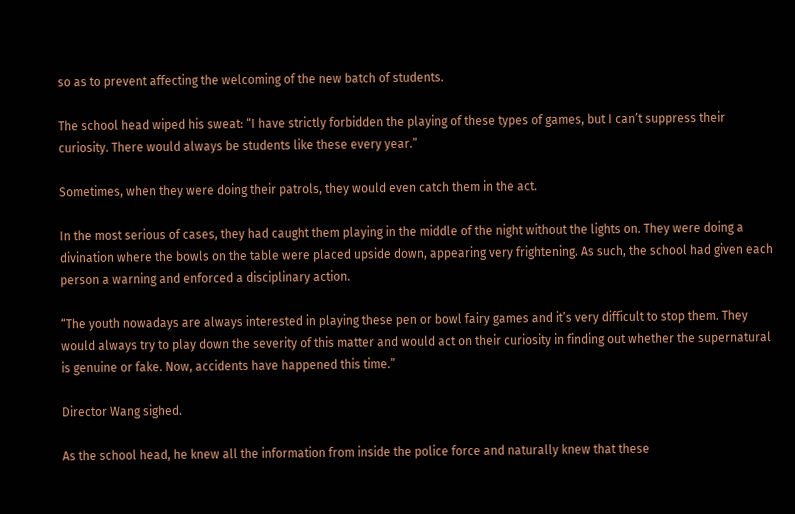so as to prevent affecting the welcoming of the new batch of students.

The school head wiped his sweat: “I have strictly forbidden the playing of these types of games, but I can’t suppress their curiosity. There would always be students like these every year.”

Sometimes, when they were doing their patrols, they would even catch them in the act.

In the most serious of cases, they had caught them playing in the middle of the night without the lights on. They were doing a divination where the bowls on the table were placed upside down, appearing very frightening. As such, the school had given each person a warning and enforced a disciplinary action.

“The youth nowadays are always interested in playing these pen or bowl fairy games and it’s very difficult to stop them. They would always try to play down the severity of this matter and would act on their curiosity in finding out whether the supernatural is genuine or fake. Now, accidents have happened this time.”

Director Wang sighed.

As the school head, he knew all the information from inside the police force and naturally knew that these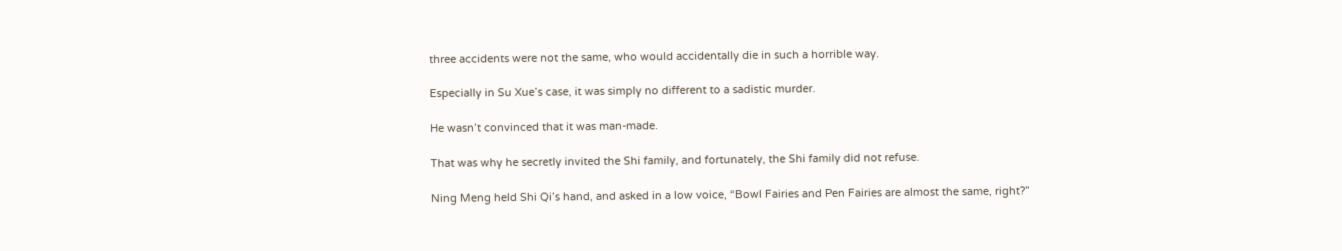three accidents were not the same, who would accidentally die in such a horrible way.

Especially in Su Xue’s case, it was simply no different to a sadistic murder.

He wasn’t convinced that it was man-made.

That was why he secretly invited the Shi family, and fortunately, the Shi family did not refuse.

Ning Meng held Shi Qi’s hand, and asked in a low voice, “Bowl Fairies and Pen Fairies are almost the same, right?”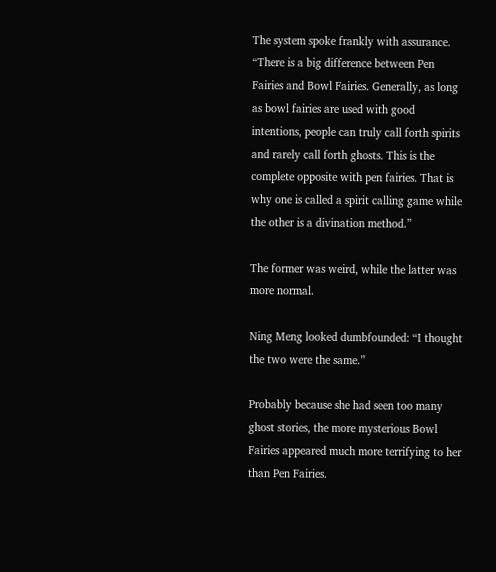The system spoke frankly with assurance. “There is a big difference between Pen Fairies and Bowl Fairies. Generally, as long as bowl fairies are used with good intentions, people can truly call forth spirits and rarely call forth ghosts. This is the complete opposite with pen fairies. That is why one is called a spirit calling game while the other is a divination method.”

The former was weird, while the latter was more normal.

Ning Meng looked dumbfounded: “I thought the two were the same.”

Probably because she had seen too many ghost stories, the more mysterious Bowl Fairies appeared much more terrifying to her than Pen Fairies.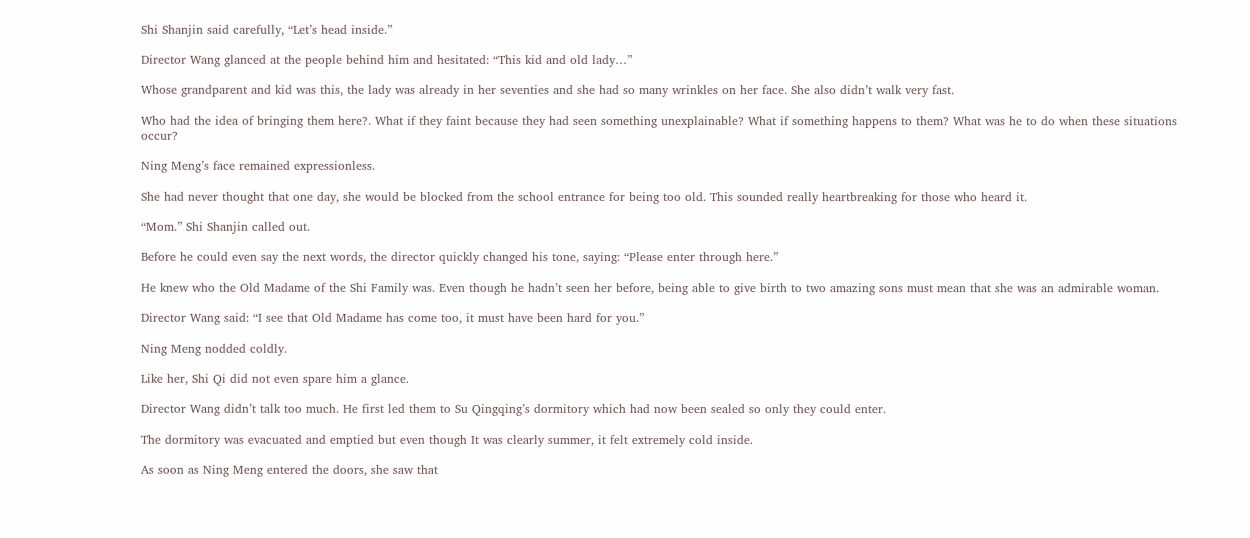Shi Shanjin said carefully, “Let’s head inside.”

Director Wang glanced at the people behind him and hesitated: “This kid and old lady…”

Whose grandparent and kid was this, the lady was already in her seventies and she had so many wrinkles on her face. She also didn’t walk very fast.

Who had the idea of bringing them here?. What if they faint because they had seen something unexplainable? What if something happens to them? What was he to do when these situations occur?

Ning Meng’s face remained expressionless.

She had never thought that one day, she would be blocked from the school entrance for being too old. This sounded really heartbreaking for those who heard it.

“Mom.” Shi Shanjin called out.

Before he could even say the next words, the director quickly changed his tone, saying: “Please enter through here.”

He knew who the Old Madame of the Shi Family was. Even though he hadn’t seen her before, being able to give birth to two amazing sons must mean that she was an admirable woman.

Director Wang said: “I see that Old Madame has come too, it must have been hard for you.”

Ning Meng nodded coldly.

Like her, Shi Qi did not even spare him a glance.

Director Wang didn’t talk too much. He first led them to Su Qingqing’s dormitory which had now been sealed so only they could enter.

The dormitory was evacuated and emptied but even though It was clearly summer, it felt extremely cold inside.

As soon as Ning Meng entered the doors, she saw that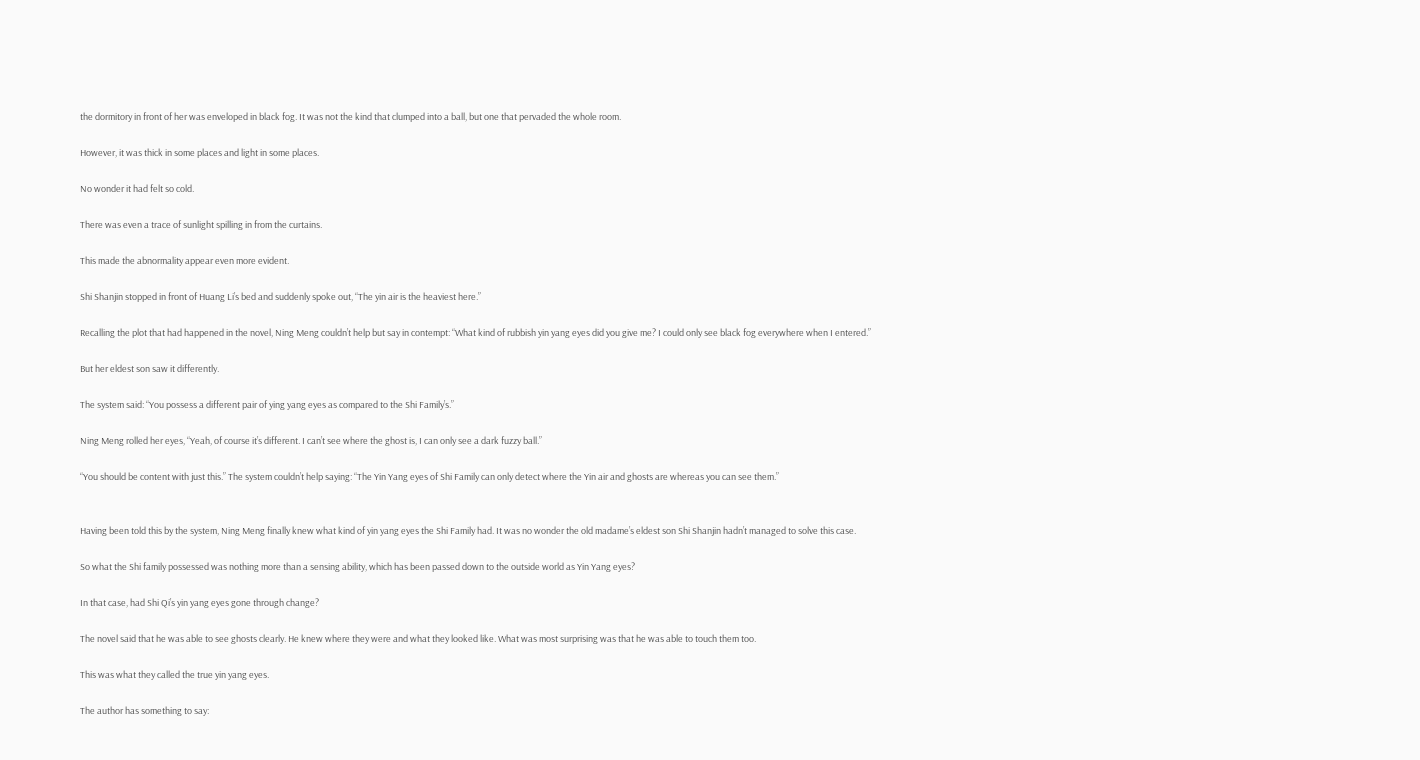the dormitory in front of her was enveloped in black fog. It was not the kind that clumped into a ball, but one that pervaded the whole room.

However, it was thick in some places and light in some places.

No wonder it had felt so cold.

There was even a trace of sunlight spilling in from the curtains.

This made the abnormality appear even more evident.

Shi Shanjin stopped in front of Huang Li’s bed and suddenly spoke out, “The yin air is the heaviest here.”

Recalling the plot that had happened in the novel, Ning Meng couldn’t help but say in contempt: “What kind of rubbish yin yang eyes did you give me? I could only see black fog everywhere when I entered.”

But her eldest son saw it differently.

The system said: “You possess a different pair of ying yang eyes as compared to the Shi Family’s.”

Ning Meng rolled her eyes, “Yeah, of course it’s different. I can’t see where the ghost is, I can only see a dark fuzzy ball.”

“You should be content with just this.” The system couldn’t help saying: “The Yin Yang eyes of Shi Family can only detect where the Yin air and ghosts are whereas you can see them.”


Having been told this by the system, Ning Meng finally knew what kind of yin yang eyes the Shi Family had. It was no wonder the old madame’s eldest son Shi Shanjin hadn’t managed to solve this case.

So what the Shi family possessed was nothing more than a sensing ability, which has been passed down to the outside world as Yin Yang eyes?

In that case, had Shi Qi’s yin yang eyes gone through change?

The novel said that he was able to see ghosts clearly. He knew where they were and what they looked like. What was most surprising was that he was able to touch them too.

This was what they called the true yin yang eyes.

The author has something to say: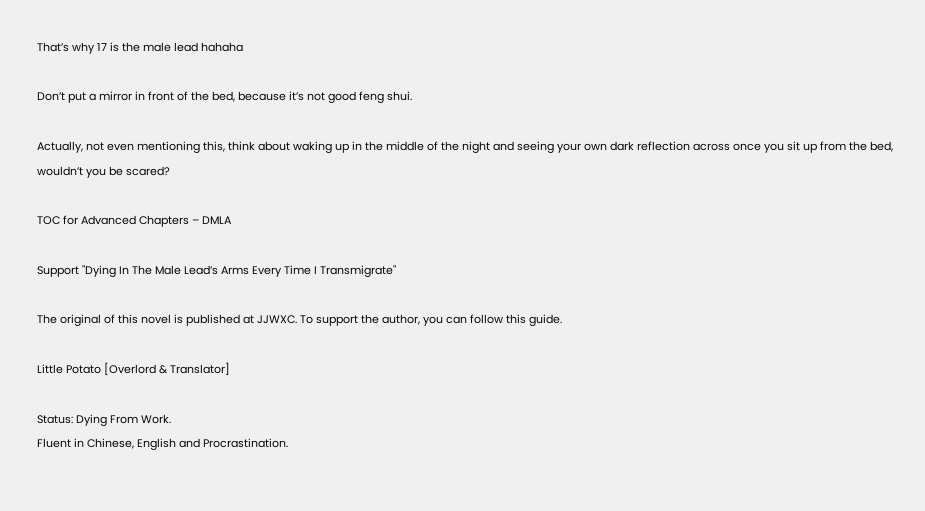That’s why 17 is the male lead hahaha

Don’t put a mirror in front of the bed, because it’s not good feng shui.

Actually, not even mentioning this, think about waking up in the middle of the night and seeing your own dark reflection across once you sit up from the bed, wouldn’t you be scared?

TOC for Advanced Chapters – DMLA

Support "Dying In The Male Lead’s Arms Every Time I Transmigrate"

The original of this novel is published at JJWXC. To support the author, you can follow this guide.

Little Potato [Overlord & Translator]

Status: Dying From Work.
Fluent in Chinese, English and Procrastination.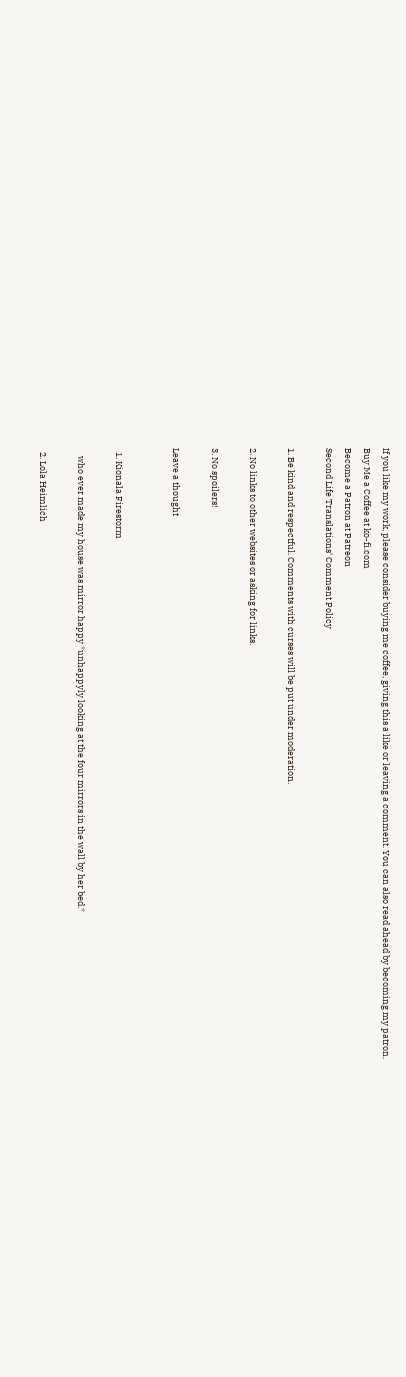If you like my work, please consider buying me coffee, giving this a like or leaving a comment. You can also read ahead by becoming my patron.
Buy Me a Coffee at ko-fi.com
Become a Patron at Patreon
Second Life Translations' Comment Policy

1. Be kind and respectful. Comments with curses will be put under moderation.

2. No links to other websites or asking for links.

3. No spoilers!

Leave a thought


  1. Kionala Firestorm

    who ever made my house was mirror happy *unhappyly looking at the four mirrors in the wall by her bed.*

  2. Lola Heimlich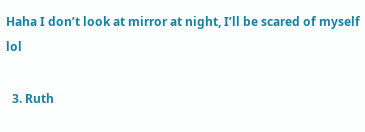Haha I don’t look at mirror at night, I’ll be scared of myself lol

  3. Ruth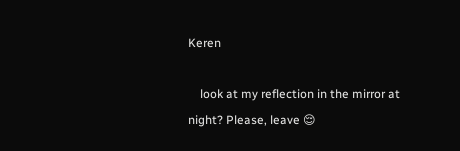Keren

    look at my reflection in the mirror at night? Please, leave 😌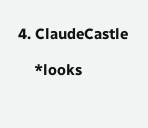4. ClaudeCastle

    *looks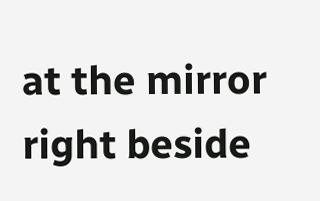at the mirror right beside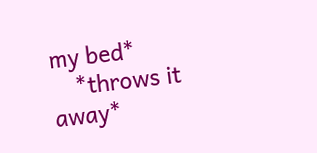my bed*
    *throws it away*